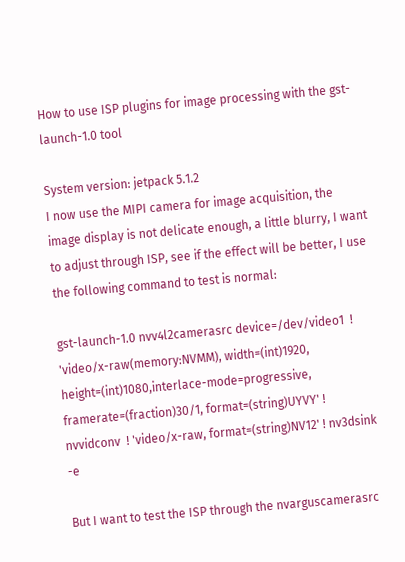How to use ISP plugins for image processing with the gst-launch-1.0 tool

System version: jetpack 5.1.2
I now use the MIPI camera for image acquisition, the image display is not delicate enough, a little blurry, I want to adjust through ISP, see if the effect will be better, I use the following command to test is normal:

gst-launch-1.0 nvv4l2camerasrc device=/dev/video1  ! 'video/x-raw(memory:NVMM), width=(int)1920, height=(int)1080,interlace-mode=progressive, framerate=(fraction)30/1, format=(string)UYVY' ! nvvidconv  ! 'video/x-raw, format=(string)NV12' ! nv3dsink -e

But I want to test the ISP through the nvarguscamerasrc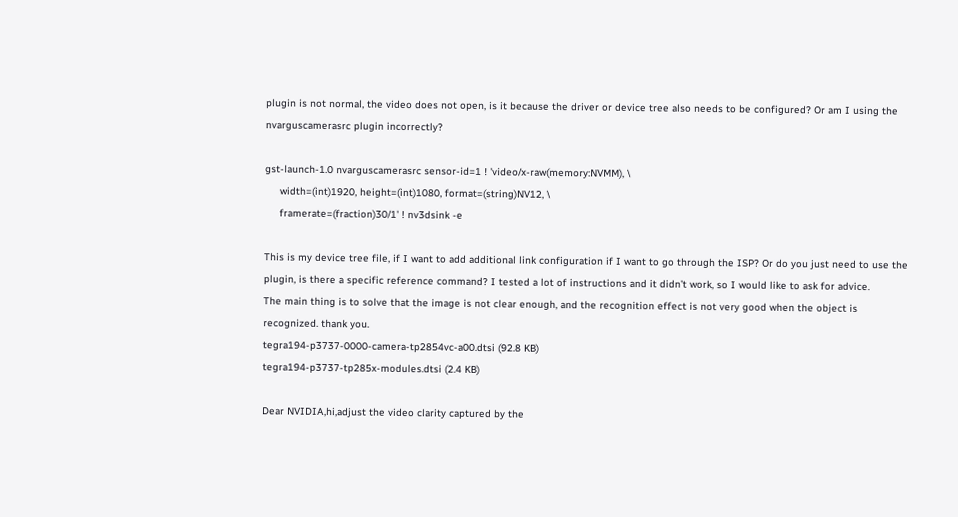plugin is not normal, the video does not open, is it because the driver or device tree also needs to be configured? Or am I using the nvarguscamerasrc plugin incorrectly?

gst-launch-1.0 nvarguscamerasrc sensor-id=1 ! 'video/x-raw(memory:NVMM), \
     width=(int)1920, height=(int)1080, format=(string)NV12, \
     framerate=(fraction)30/1' ! nv3dsink -e

This is my device tree file, if I want to add additional link configuration if I want to go through the ISP? Or do you just need to use the plugin, is there a specific reference command? I tested a lot of instructions and it didn’t work, so I would like to ask for advice.
The main thing is to solve that the image is not clear enough, and the recognition effect is not very good when the object is recognized. thank you.
tegra194-p3737-0000-camera-tp2854vc-a00.dtsi (92.8 KB)
tegra194-p3737-tp285x-modules.dtsi (2.4 KB)

Dear NVIDIA,hi,adjust the video clarity captured by the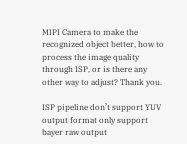MIPI Camera to make the recognized object better, how to process the image quality through ISP, or is there any other way to adjust? Thank you.

ISP pipeline don’t support YUV output format only support bayer raw output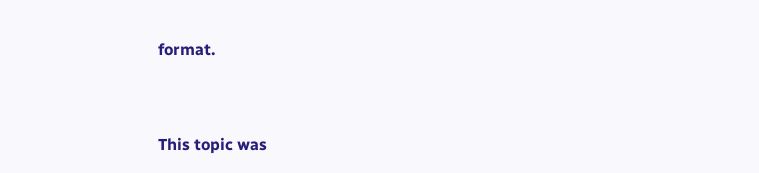format.


This topic was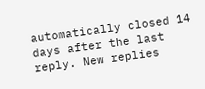automatically closed 14 days after the last reply. New replies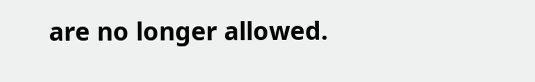are no longer allowed.